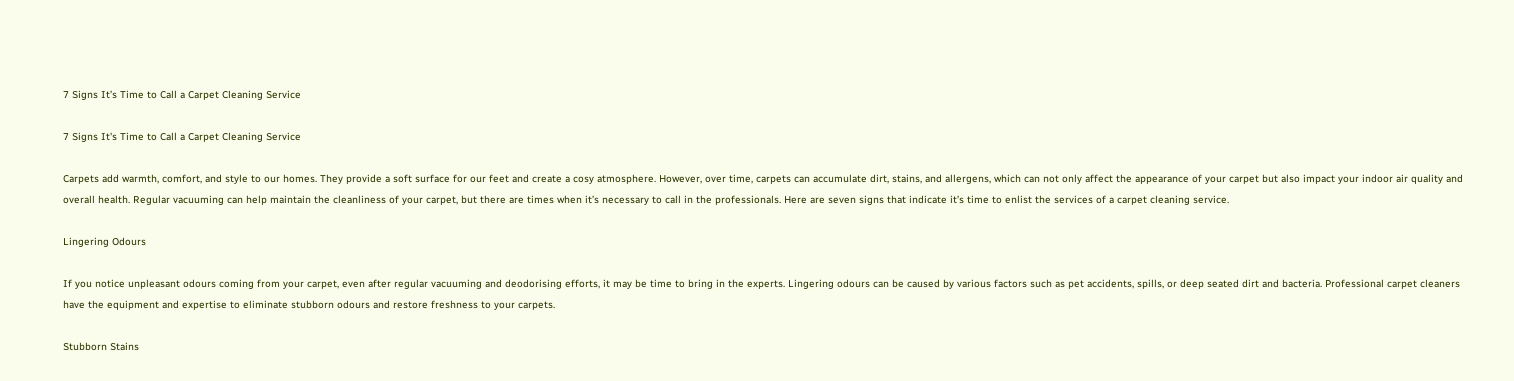7 Signs It’s Time to Call a Carpet Cleaning Service

7 Signs It's Time to Call a Carpet Cleaning Service

Carpets add warmth, comfort, and style to our homes. They provide a soft surface for our feet and create a cosy atmosphere. However, over time, carpets can accumulate dirt, stains, and allergens, which can not only affect the appearance of your carpet but also impact your indoor air quality and overall health. Regular vacuuming can help maintain the cleanliness of your carpet, but there are times when it’s necessary to call in the professionals. Here are seven signs that indicate it’s time to enlist the services of a carpet cleaning service.

Lingering Odours

If you notice unpleasant odours coming from your carpet, even after regular vacuuming and deodorising efforts, it may be time to bring in the experts. Lingering odours can be caused by various factors such as pet accidents, spills, or deep seated dirt and bacteria. Professional carpet cleaners have the equipment and expertise to eliminate stubborn odours and restore freshness to your carpets.

Stubborn Stains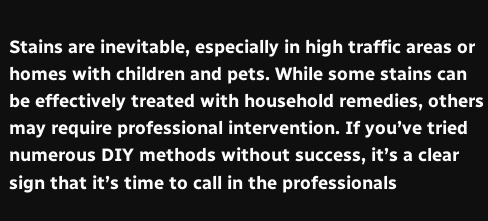Stains are inevitable, especially in high traffic areas or homes with children and pets. While some stains can be effectively treated with household remedies, others may require professional intervention. If you’ve tried numerous DIY methods without success, it’s a clear sign that it’s time to call in the professionals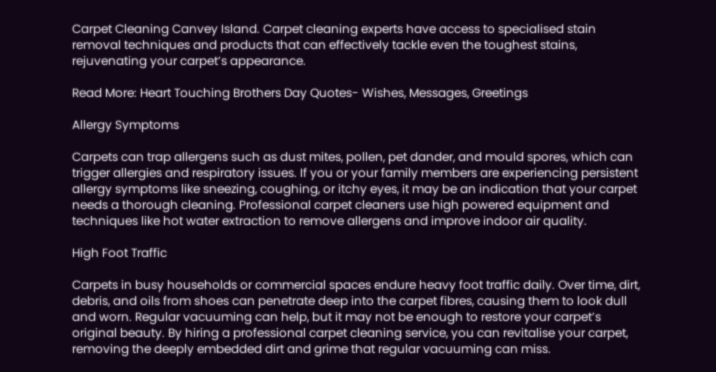Carpet Cleaning Canvey Island. Carpet cleaning experts have access to specialised stain removal techniques and products that can effectively tackle even the toughest stains, rejuvenating your carpet’s appearance.

Read More: Heart Touching Brothers Day Quotes- Wishes, Messages, Greetings

Allergy Symptoms

Carpets can trap allergens such as dust mites, pollen, pet dander, and mould spores, which can trigger allergies and respiratory issues. If you or your family members are experiencing persistent allergy symptoms like sneezing, coughing, or itchy eyes, it may be an indication that your carpet needs a thorough cleaning. Professional carpet cleaners use high powered equipment and techniques like hot water extraction to remove allergens and improve indoor air quality.

High Foot Traffic

Carpets in busy households or commercial spaces endure heavy foot traffic daily. Over time, dirt, debris, and oils from shoes can penetrate deep into the carpet fibres, causing them to look dull and worn. Regular vacuuming can help, but it may not be enough to restore your carpet’s original beauty. By hiring a professional carpet cleaning service, you can revitalise your carpet, removing the deeply embedded dirt and grime that regular vacuuming can miss.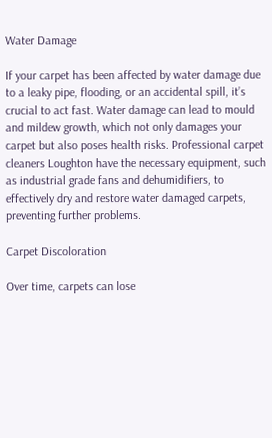Water Damage

If your carpet has been affected by water damage due to a leaky pipe, flooding, or an accidental spill, it’s crucial to act fast. Water damage can lead to mould and mildew growth, which not only damages your carpet but also poses health risks. Professional carpet cleaners Loughton have the necessary equipment, such as industrial grade fans and dehumidifiers, to effectively dry and restore water damaged carpets, preventing further problems.

Carpet Discoloration

Over time, carpets can lose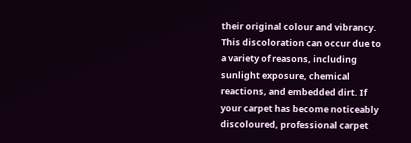their original colour and vibrancy. This discoloration can occur due to a variety of reasons, including sunlight exposure, chemical reactions, and embedded dirt. If your carpet has become noticeably discoloured, professional carpet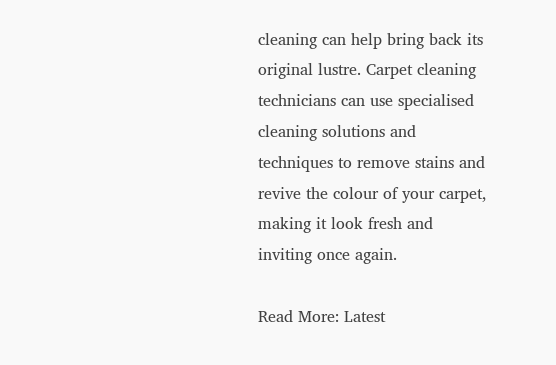cleaning can help bring back its original lustre. Carpet cleaning technicians can use specialised cleaning solutions and techniques to remove stains and revive the colour of your carpet, making it look fresh and inviting once again.

Read More: Latest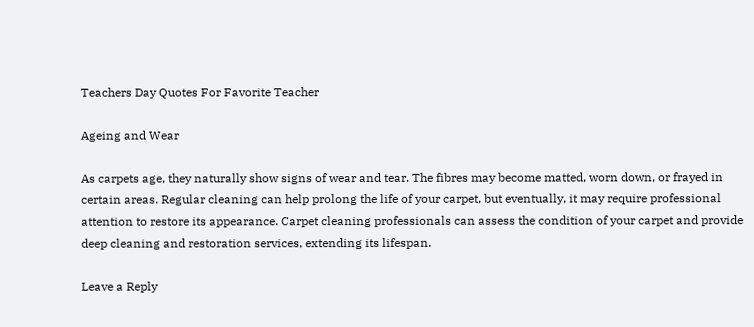Teachers Day Quotes For Favorite Teacher

Ageing and Wear

As carpets age, they naturally show signs of wear and tear. The fibres may become matted, worn down, or frayed in certain areas. Regular cleaning can help prolong the life of your carpet, but eventually, it may require professional attention to restore its appearance. Carpet cleaning professionals can assess the condition of your carpet and provide deep cleaning and restoration services, extending its lifespan.

Leave a Reply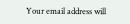Your email address will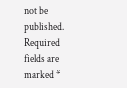not be published. Required fields are marked *